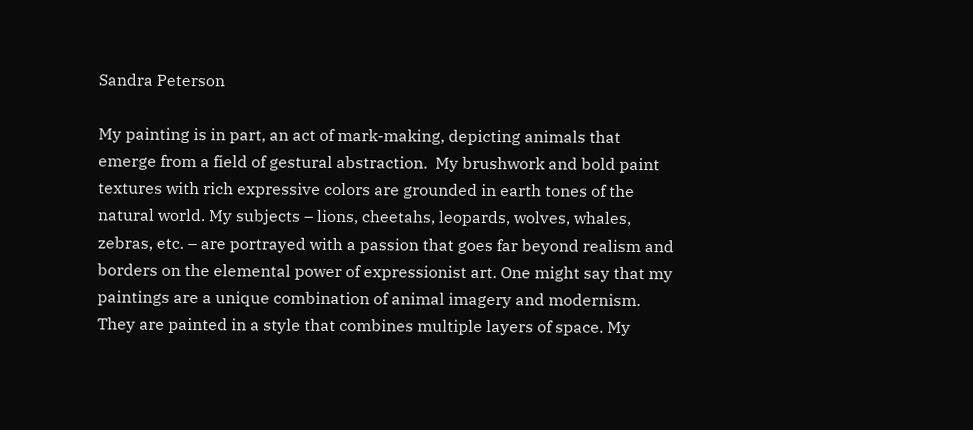Sandra Peterson

My painting is in part, an act of mark-making, depicting animals that emerge from a field of gestural abstraction.  My brushwork and bold paint textures with rich expressive colors are grounded in earth tones of the natural world. My subjects – lions, cheetahs, leopards, wolves, whales, zebras, etc. – are portrayed with a passion that goes far beyond realism and borders on the elemental power of expressionist art. One might say that my paintings are a unique combination of animal imagery and modernism. They are painted in a style that combines multiple layers of space. My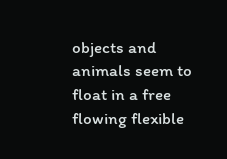objects and animals seem to float in a free flowing flexible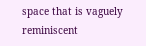space that is vaguely reminiscent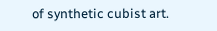of synthetic cubist art.